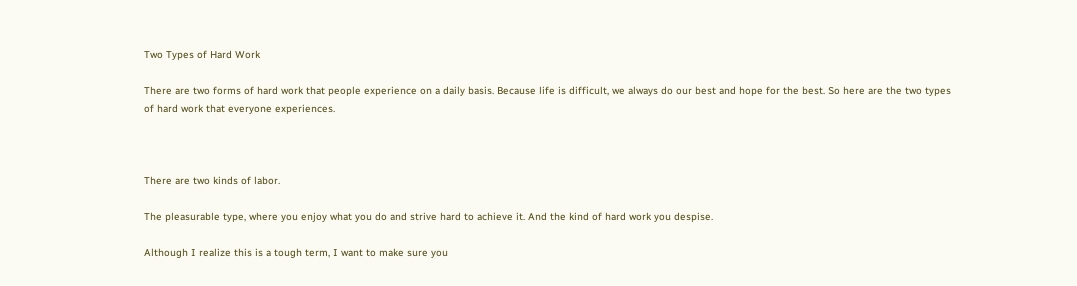Two Types of Hard Work

There are two forms of hard work that people experience on a daily basis. Because life is difficult, we always do our best and hope for the best. So here are the two types of hard work that everyone experiences.



There are two kinds of labor.

The pleasurable type, where you enjoy what you do and strive hard to achieve it. And the kind of hard work you despise.

Although I realize this is a tough term, I want to make sure you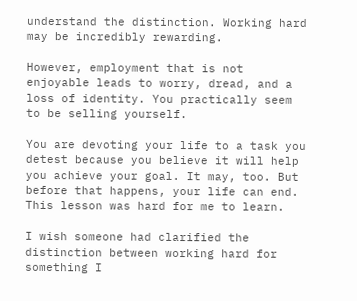understand the distinction. Working hard may be incredibly rewarding.

However, employment that is not enjoyable leads to worry, dread, and a loss of identity. You practically seem to be selling yourself.

You are devoting your life to a task you detest because you believe it will help you achieve your goal. It may, too. But before that happens, your life can end. This lesson was hard for me to learn.

I wish someone had clarified the distinction between working hard for something I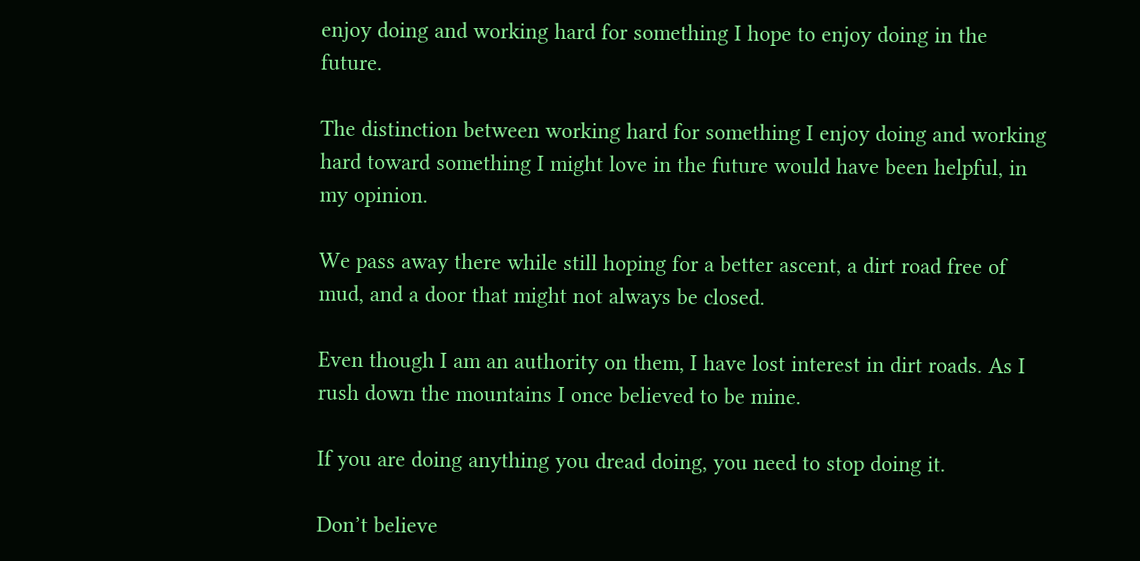enjoy doing and working hard for something I hope to enjoy doing in the future.

The distinction between working hard for something I enjoy doing and working hard toward something I might love in the future would have been helpful, in my opinion.

We pass away there while still hoping for a better ascent, a dirt road free of mud, and a door that might not always be closed.

Even though I am an authority on them, I have lost interest in dirt roads. As I rush down the mountains I once believed to be mine.

If you are doing anything you dread doing, you need to stop doing it.

Don’t believe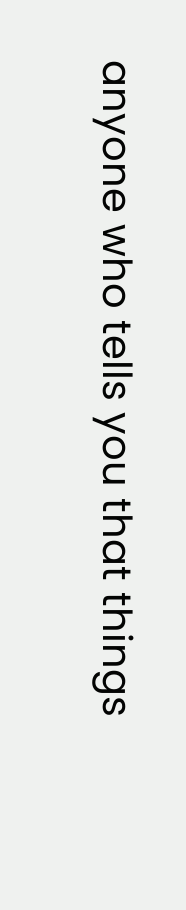anyone who tells you that things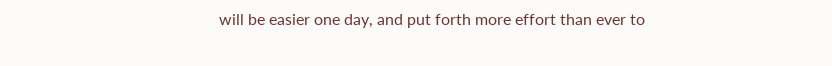will be easier one day, and put forth more effort than ever to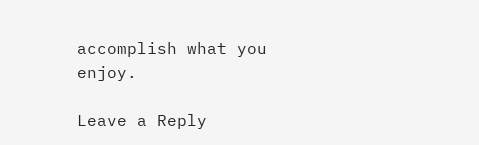accomplish what you enjoy.

Leave a Reply